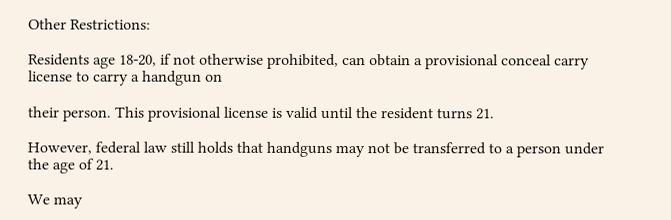Other Restrictions:

Residents age 18-20, if not otherwise prohibited, can obtain a provisional conceal carry license to carry a handgun on

their person. This provisional license is valid until the resident turns 21.

However, federal law still holds that handguns may not be transferred to a person under the age of 21.

We may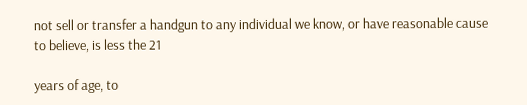not sell or transfer a handgun to any individual we know, or have reasonable cause to believe, is less the 21

years of age, to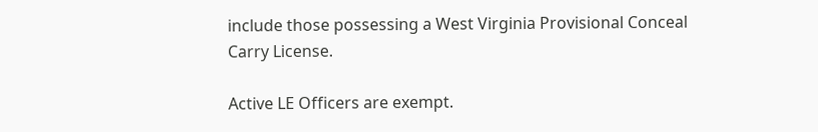include those possessing a West Virginia Provisional Conceal Carry License.

Active LE Officers are exempt.